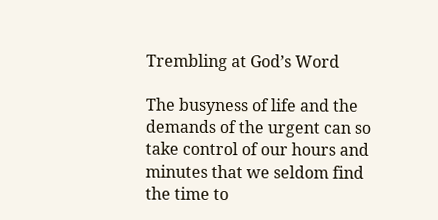Trembling at God’s Word

The busyness of life and the demands of the urgent can so take control of our hours and minutes that we seldom find the time to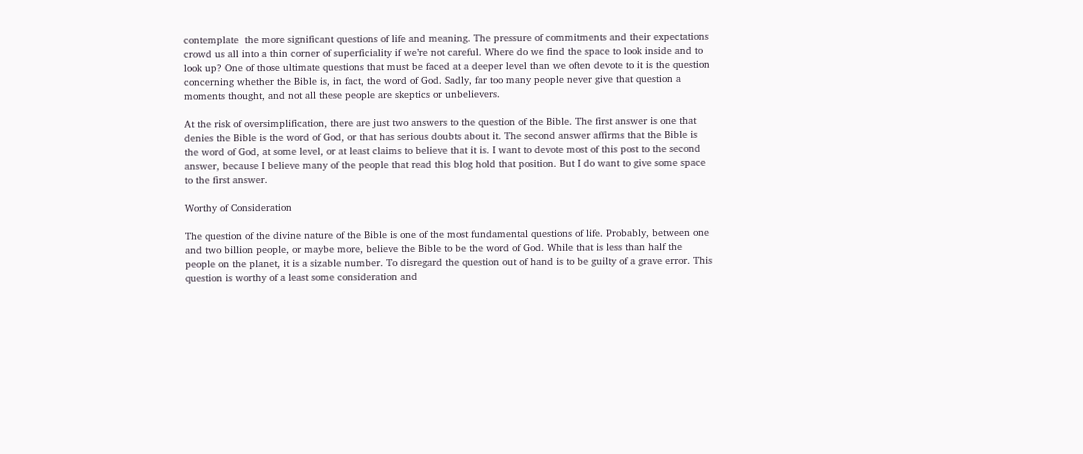contemplate  the more significant questions of life and meaning. The pressure of commitments and their expectations crowd us all into a thin corner of superficiality if we’re not careful. Where do we find the space to look inside and to look up? One of those ultimate questions that must be faced at a deeper level than we often devote to it is the question concerning whether the Bible is, in fact, the word of God. Sadly, far too many people never give that question a moments thought, and not all these people are skeptics or unbelievers.

At the risk of oversimplification, there are just two answers to the question of the Bible. The first answer is one that denies the Bible is the word of God, or that has serious doubts about it. The second answer affirms that the Bible is the word of God, at some level, or at least claims to believe that it is. I want to devote most of this post to the second answer, because I believe many of the people that read this blog hold that position. But I do want to give some space to the first answer.

Worthy of Consideration

The question of the divine nature of the Bible is one of the most fundamental questions of life. Probably, between one and two billion people, or maybe more, believe the Bible to be the word of God. While that is less than half the people on the planet, it is a sizable number. To disregard the question out of hand is to be guilty of a grave error. This question is worthy of a least some consideration and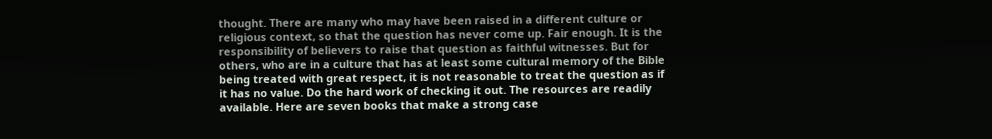thought. There are many who may have been raised in a different culture or religious context, so that the question has never come up. Fair enough. It is the responsibility of believers to raise that question as faithful witnesses. But for others, who are in a culture that has at least some cultural memory of the Bible being treated with great respect, it is not reasonable to treat the question as if it has no value. Do the hard work of checking it out. The resources are readily available. Here are seven books that make a strong case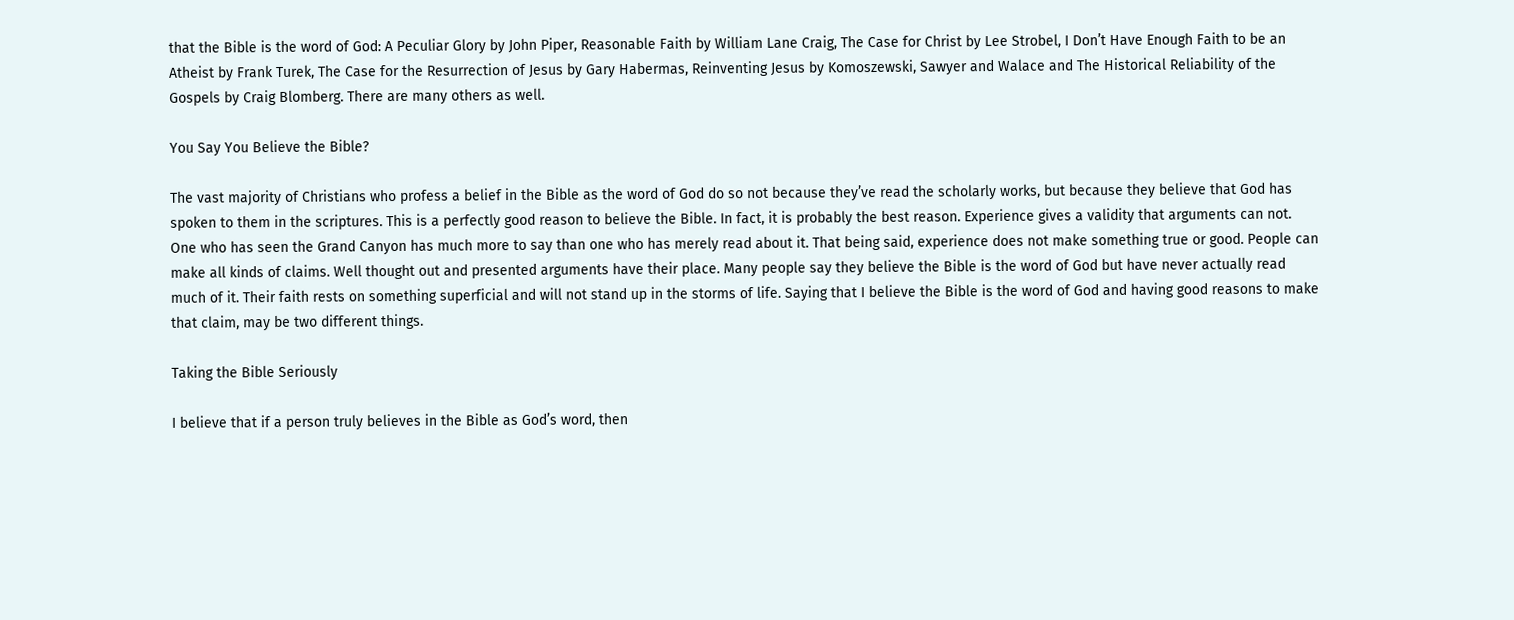that the Bible is the word of God: A Peculiar Glory by John Piper, Reasonable Faith by William Lane Craig, The Case for Christ by Lee Strobel, I Don’t Have Enough Faith to be an Atheist by Frank Turek, The Case for the Resurrection of Jesus by Gary Habermas, Reinventing Jesus by Komoszewski, Sawyer and Walace and The Historical Reliability of the Gospels by Craig Blomberg. There are many others as well.

You Say You Believe the Bible?

The vast majority of Christians who profess a belief in the Bible as the word of God do so not because they’ve read the scholarly works, but because they believe that God has spoken to them in the scriptures. This is a perfectly good reason to believe the Bible. In fact, it is probably the best reason. Experience gives a validity that arguments can not. One who has seen the Grand Canyon has much more to say than one who has merely read about it. That being said, experience does not make something true or good. People can make all kinds of claims. Well thought out and presented arguments have their place. Many people say they believe the Bible is the word of God but have never actually read much of it. Their faith rests on something superficial and will not stand up in the storms of life. Saying that I believe the Bible is the word of God and having good reasons to make that claim, may be two different things.

Taking the Bible Seriously

I believe that if a person truly believes in the Bible as God’s word, then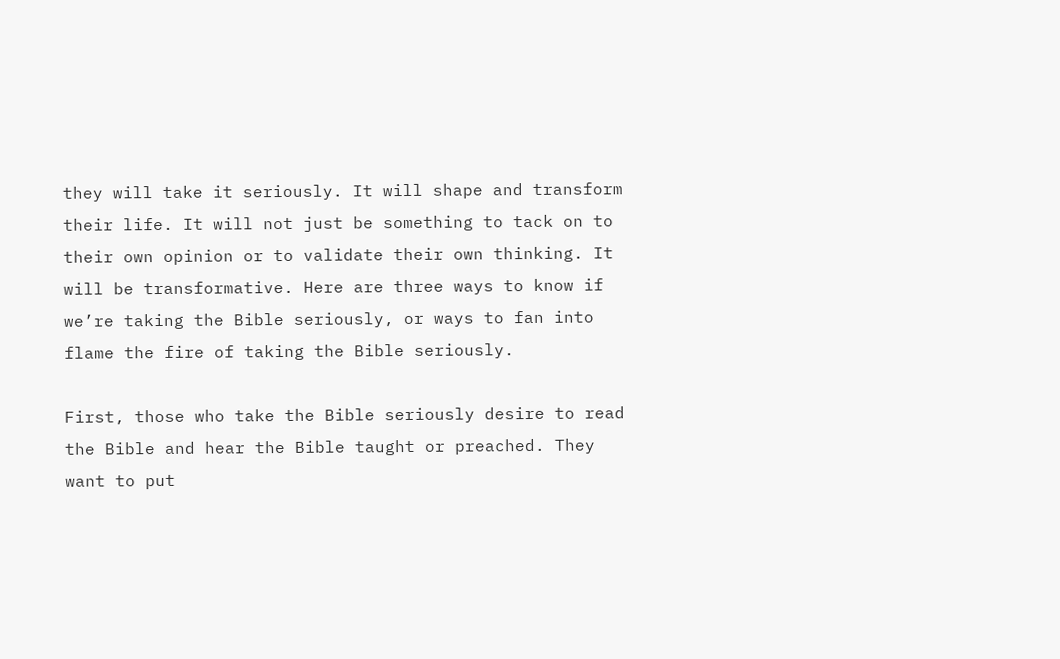they will take it seriously. It will shape and transform their life. It will not just be something to tack on to their own opinion or to validate their own thinking. It will be transformative. Here are three ways to know if we’re taking the Bible seriously, or ways to fan into flame the fire of taking the Bible seriously.

First, those who take the Bible seriously desire to read the Bible and hear the Bible taught or preached. They want to put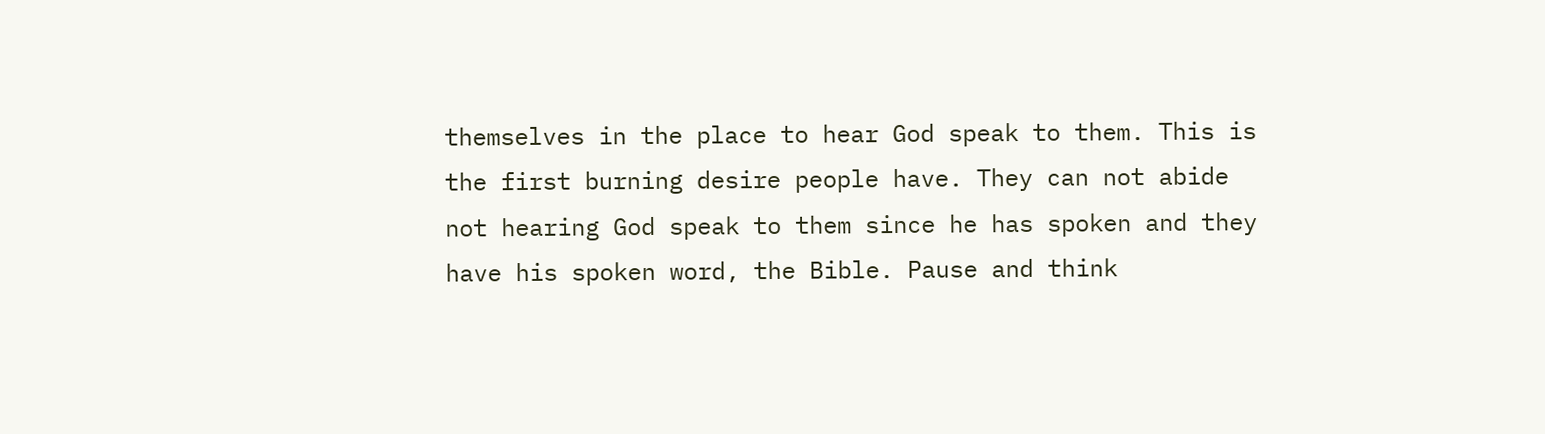themselves in the place to hear God speak to them. This is the first burning desire people have. They can not abide not hearing God speak to them since he has spoken and they have his spoken word, the Bible. Pause and think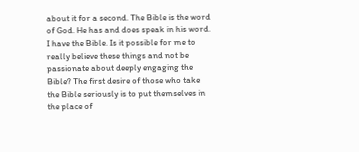about it for a second. The Bible is the word of God. He has and does speak in his word. I have the Bible. Is it possible for me to really believe these things and not be passionate about deeply engaging the Bible? The first desire of those who take the Bible seriously is to put themselves in the place of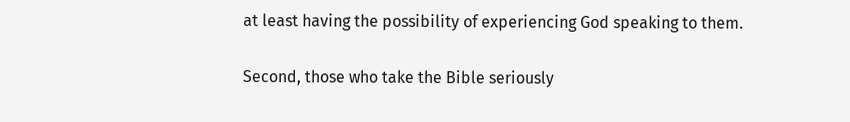at least having the possibility of experiencing God speaking to them.

Second, those who take the Bible seriously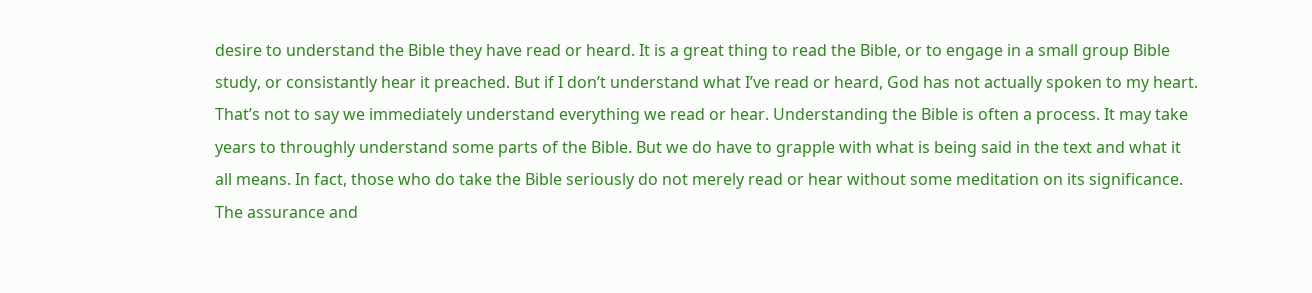desire to understand the Bible they have read or heard. It is a great thing to read the Bible, or to engage in a small group Bible study, or consistantly hear it preached. But if I don’t understand what I’ve read or heard, God has not actually spoken to my heart. That’s not to say we immediately understand everything we read or hear. Understanding the Bible is often a process. It may take years to throughly understand some parts of the Bible. But we do have to grapple with what is being said in the text and what it all means. In fact, those who do take the Bible seriously do not merely read or hear without some meditation on its significance. The assurance and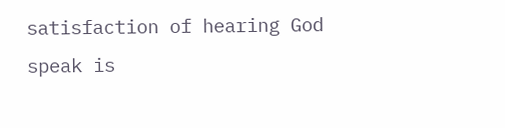satisfaction of hearing God speak is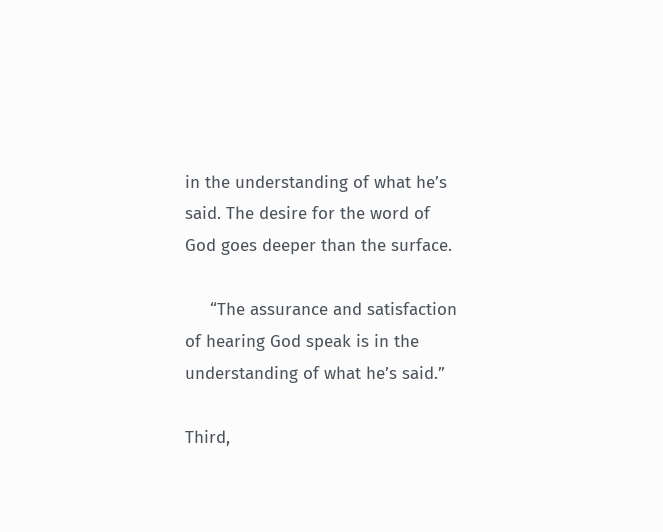in the understanding of what he’s said. The desire for the word of God goes deeper than the surface.

     “The assurance and satisfaction of hearing God speak is in the understanding of what he’s said.”

Third,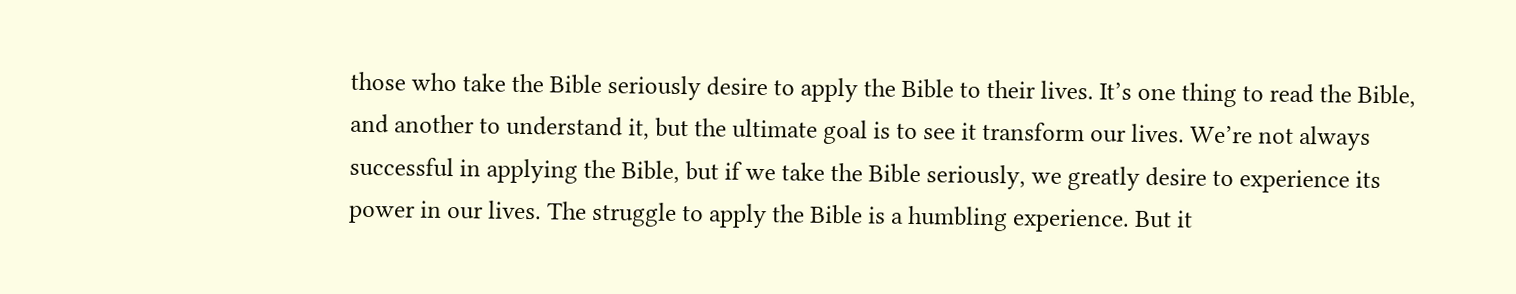those who take the Bible seriously desire to apply the Bible to their lives. It’s one thing to read the Bible, and another to understand it, but the ultimate goal is to see it transform our lives. We’re not always successful in applying the Bible, but if we take the Bible seriously, we greatly desire to experience its power in our lives. The struggle to apply the Bible is a humbling experience. But it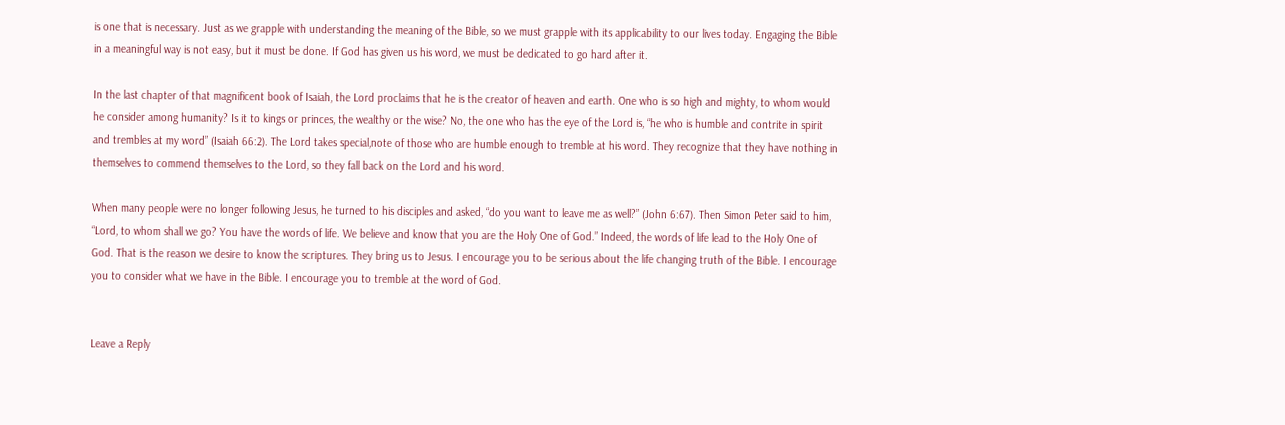is one that is necessary. Just as we grapple with understanding the meaning of the Bible, so we must grapple with its applicability to our lives today. Engaging the Bible in a meaningful way is not easy, but it must be done. If God has given us his word, we must be dedicated to go hard after it.

In the last chapter of that magnificent book of Isaiah, the Lord proclaims that he is the creator of heaven and earth. One who is so high and mighty, to whom would he consider among humanity? Is it to kings or princes, the wealthy or the wise? No, the one who has the eye of the Lord is, “he who is humble and contrite in spirit and trembles at my word” (Isaiah 66:2). The Lord takes special,note of those who are humble enough to tremble at his word. They recognize that they have nothing in themselves to commend themselves to the Lord, so they fall back on the Lord and his word.

When many people were no longer following Jesus, he turned to his disciples and asked, “do you want to leave me as well?” (John 6:67). Then Simon Peter said to him, “Lord, to whom shall we go? You have the words of life. We believe and know that you are the Holy One of God.” Indeed, the words of life lead to the Holy One of God. That is the reason we desire to know the scriptures. They bring us to Jesus. I encourage you to be serious about the life changing truth of the Bible. I encourage you to consider what we have in the Bible. I encourage you to tremble at the word of God.


Leave a Reply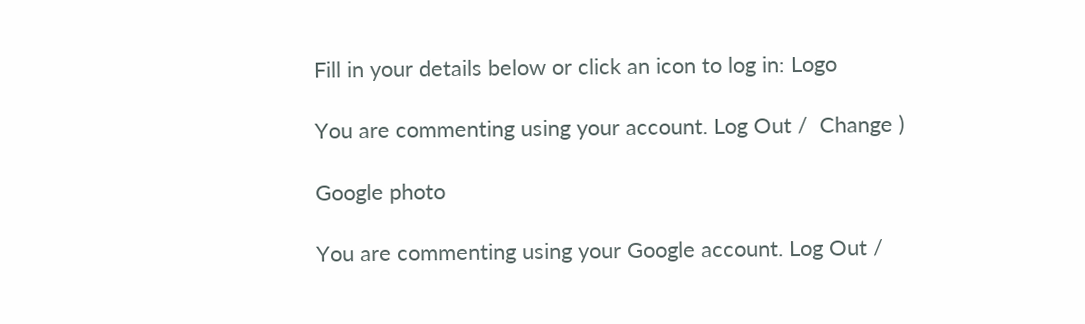Fill in your details below or click an icon to log in: Logo

You are commenting using your account. Log Out /  Change )

Google photo

You are commenting using your Google account. Log Out /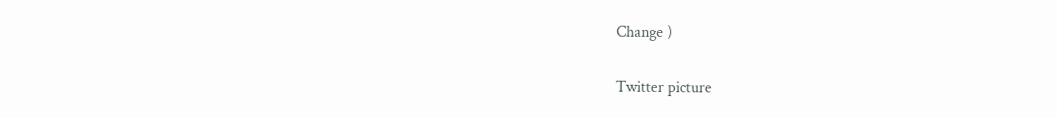Change )

Twitter picture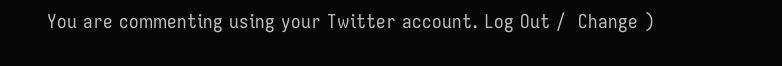You are commenting using your Twitter account. Log Out /  Change )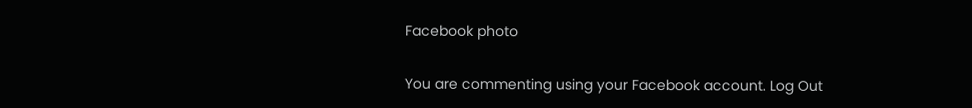Facebook photo

You are commenting using your Facebook account. Log Out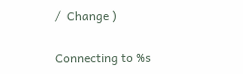/  Change )

Connecting to %s